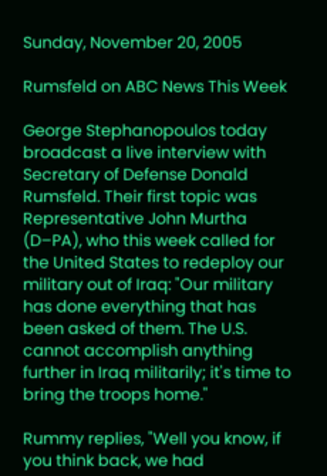Sunday, November 20, 2005

Rumsfeld on ABC News This Week

George Stephanopoulos today broadcast a live interview with Secretary of Defense Donald Rumsfeld. Their first topic was Representative John Murtha (D–PA), who this week called for the United States to redeploy our military out of Iraq: "Our military has done everything that has been asked of them. The U.S. cannot accomplish anything further in Iraq militarily; it's time to bring the troops home."

Rummy replies, "Well you know, if you think back, we had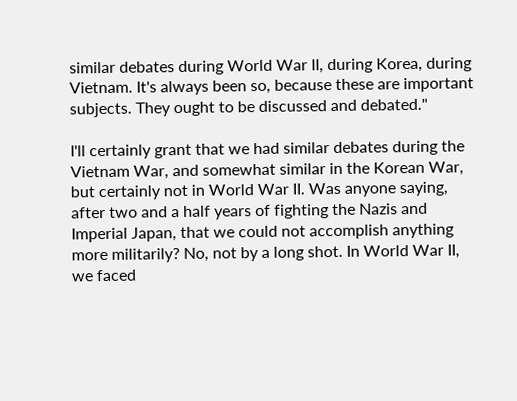similar debates during World War II, during Korea, during Vietnam. It's always been so, because these are important subjects. They ought to be discussed and debated."

I'll certainly grant that we had similar debates during the Vietnam War, and somewhat similar in the Korean War, but certainly not in World War II. Was anyone saying, after two and a half years of fighting the Nazis and Imperial Japan, that we could not accomplish anything more militarily? No, not by a long shot. In World War II, we faced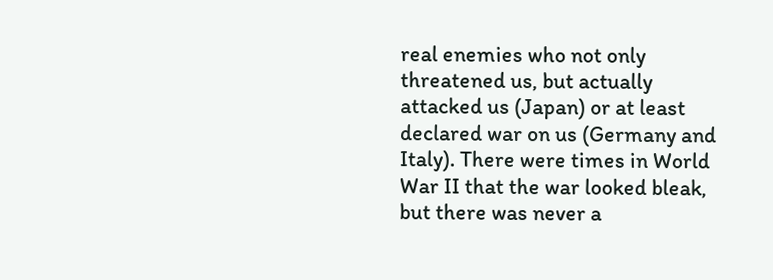real enemies who not only threatened us, but actually attacked us (Japan) or at least declared war on us (Germany and Italy). There were times in World War II that the war looked bleak, but there was never a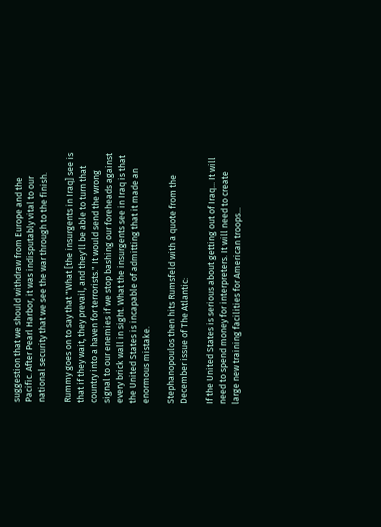suggestion that we should withdraw from Europe and the Pacific. After Pearl Harbor, it was indisputably vital to our national security that we see the war through to the finish.

Rummy goes on to say that "What [the insurgents in Iraq] see is that if they wait, they prevail, and they'll be able to turn that country into a haven for terrorists." It would send the wrong signal to our enemies if we stop bashing our foreheads against every brick wall in sight. What the insurgents see in Iraq is that the United States is incapable of admitting that it made an enormous mistake.

Stephanopoulos then hits Rumsfeld with a quote from the December issue of The Atlantic:

If the United States is serious about getting out of Iraq... It will need to spend money for interpreters. It will need to create large new training facilities for American troops...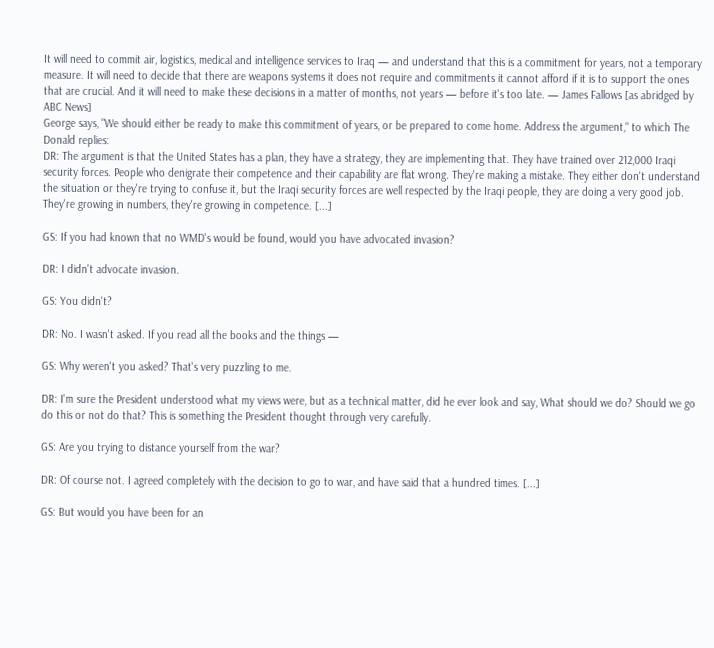It will need to commit air, logistics, medical and intelligence services to Iraq — and understand that this is a commitment for years, not a temporary measure. It will need to decide that there are weapons systems it does not require and commitments it cannot afford if it is to support the ones that are crucial. And it will need to make these decisions in a matter of months, not years — before it's too late. — James Fallows [as abridged by ABC News]
George says, "We should either be ready to make this commitment of years, or be prepared to come home. Address the argument," to which The Donald replies:
DR: The argument is that the United States has a plan, they have a strategy, they are implementing that. They have trained over 212,000 Iraqi security forces. People who denigrate their competence and their capability are flat wrong. They're making a mistake. They either don't understand the situation or they're trying to confuse it, but the Iraqi security forces are well respected by the Iraqi people, they are doing a very good job. They're growing in numbers, they're growing in competence. [...]

GS: If you had known that no WMD's would be found, would you have advocated invasion?

DR: I didn't advocate invasion.

GS: You didn't?

DR: No. I wasn't asked. If you read all the books and the things —

GS: Why weren't you asked? That's very puzzling to me.

DR: I'm sure the President understood what my views were, but as a technical matter, did he ever look and say, What should we do? Should we go do this or not do that? This is something the President thought through very carefully.

GS: Are you trying to distance yourself from the war?

DR: Of course not. I agreed completely with the decision to go to war, and have said that a hundred times. [...]

GS: But would you have been for an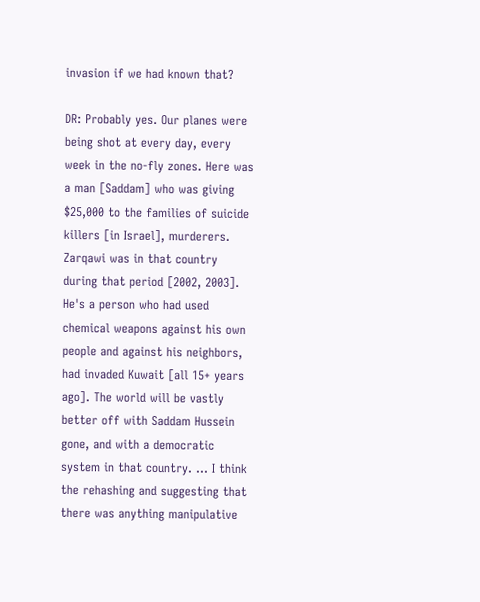invasion if we had known that?

DR: Probably yes. Our planes were being shot at every day, every week in the no-fly zones. Here was a man [Saddam] who was giving $25,000 to the families of suicide killers [in Israel], murderers. Zarqawi was in that country during that period [2002, 2003]. He's a person who had used chemical weapons against his own people and against his neighbors, had invaded Kuwait [all 15+ years ago]. The world will be vastly better off with Saddam Hussein gone, and with a democratic system in that country. ... I think the rehashing and suggesting that there was anything manipulative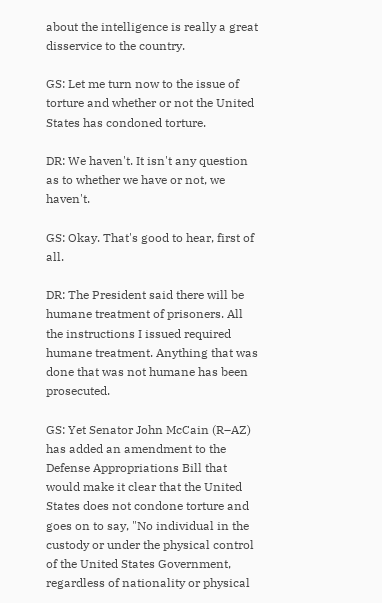about the intelligence is really a great disservice to the country.

GS: Let me turn now to the issue of torture and whether or not the United States has condoned torture.

DR: We haven't. It isn't any question as to whether we have or not, we haven't.

GS: Okay. That's good to hear, first of all.

DR: The President said there will be humane treatment of prisoners. All the instructions I issued required humane treatment. Anything that was done that was not humane has been prosecuted.

GS: Yet Senator John McCain (R–AZ) has added an amendment to the Defense Appropriations Bill that would make it clear that the United States does not condone torture and goes on to say, "No individual in the custody or under the physical control of the United States Government, regardless of nationality or physical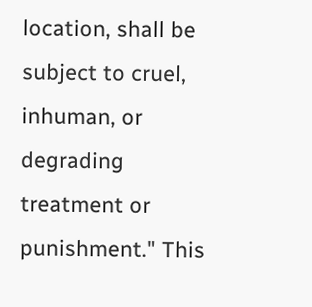location, shall be subject to cruel, inhuman, or degrading treatment or punishment." This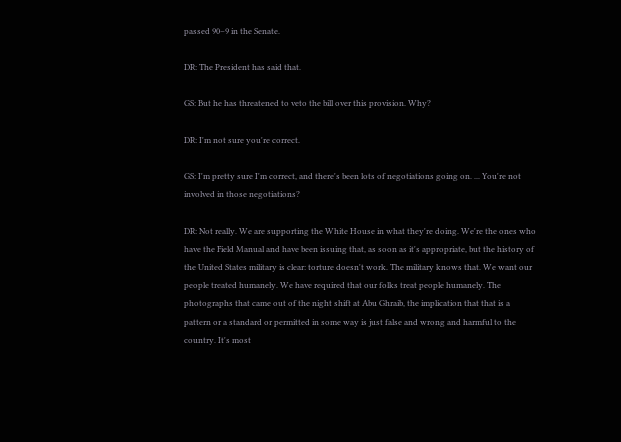passed 90–9 in the Senate.

DR: The President has said that.

GS: But he has threatened to veto the bill over this provision. Why?

DR: I'm not sure you're correct.

GS: I'm pretty sure I'm correct, and there's been lots of negotiations going on. ... You're not involved in those negotiations?

DR: Not really. We are supporting the White House in what they're doing. We're the ones who have the Field Manual and have been issuing that, as soon as it's appropriate, but the history of the United States military is clear: torture doesn't work. The military knows that. We want our people treated humanely. We have required that our folks treat people humanely. The photographs that came out of the night shift at Abu Ghraib, the implication that that is a pattern or a standard or permitted in some way is just false and wrong and harmful to the country. It's most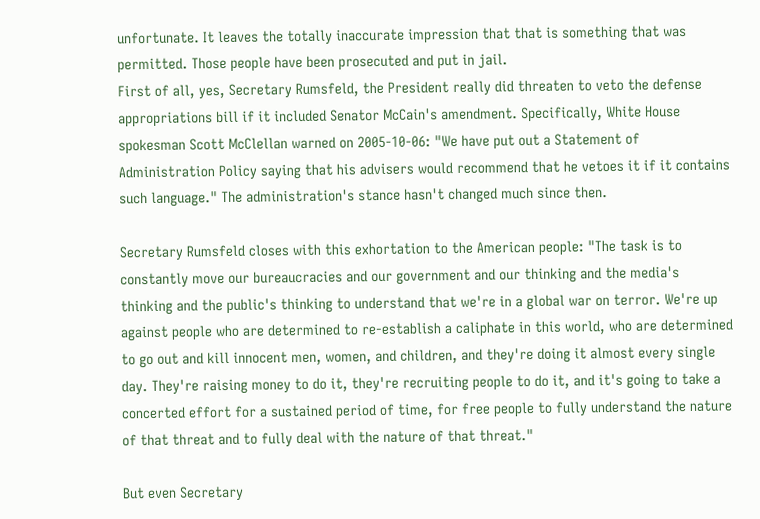unfortunate. It leaves the totally inaccurate impression that that is something that was permitted. Those people have been prosecuted and put in jail.
First of all, yes, Secretary Rumsfeld, the President really did threaten to veto the defense appropriations bill if it included Senator McCain's amendment. Specifically, White House spokesman Scott McClellan warned on 2005-10-06: "We have put out a Statement of Administration Policy saying that his advisers would recommend that he vetoes it if it contains such language." The administration's stance hasn't changed much since then.

Secretary Rumsfeld closes with this exhortation to the American people: "The task is to constantly move our bureaucracies and our government and our thinking and the media's thinking and the public's thinking to understand that we're in a global war on terror. We're up against people who are determined to re-establish a caliphate in this world, who are determined to go out and kill innocent men, women, and children, and they're doing it almost every single day. They're raising money to do it, they're recruiting people to do it, and it's going to take a concerted effort for a sustained period of time, for free people to fully understand the nature of that threat and to fully deal with the nature of that threat."

But even Secretary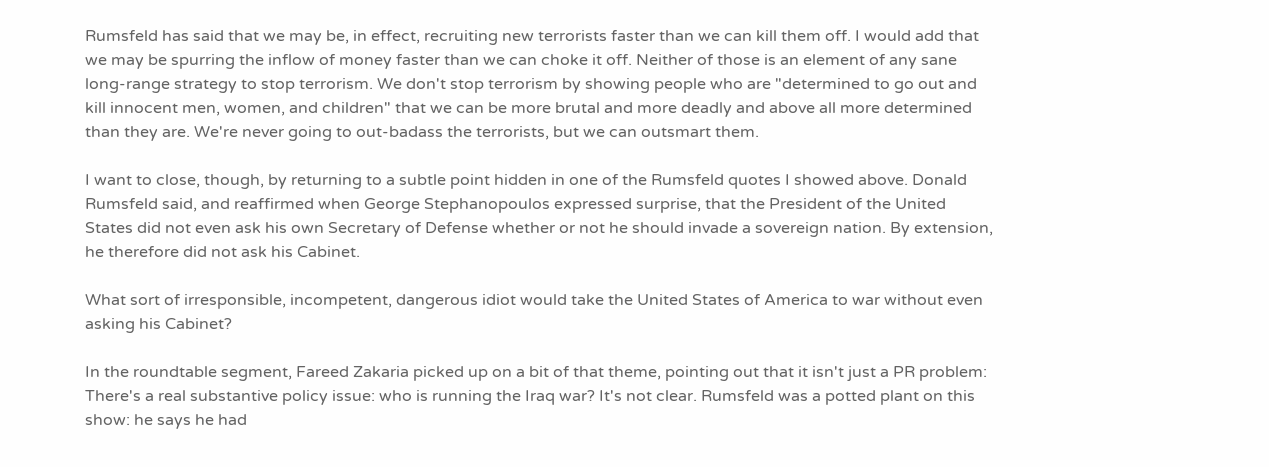Rumsfeld has said that we may be, in effect, recruiting new terrorists faster than we can kill them off. I would add that we may be spurring the inflow of money faster than we can choke it off. Neither of those is an element of any sane long-range strategy to stop terrorism. We don't stop terrorism by showing people who are "determined to go out and kill innocent men, women, and children" that we can be more brutal and more deadly and above all more determined than they are. We're never going to out-badass the terrorists, but we can outsmart them.

I want to close, though, by returning to a subtle point hidden in one of the Rumsfeld quotes I showed above. Donald Rumsfeld said, and reaffirmed when George Stephanopoulos expressed surprise, that the President of the United States did not even ask his own Secretary of Defense whether or not he should invade a sovereign nation. By extension, he therefore did not ask his Cabinet.

What sort of irresponsible, incompetent, dangerous idiot would take the United States of America to war without even asking his Cabinet?

In the roundtable segment, Fareed Zakaria picked up on a bit of that theme, pointing out that it isn't just a PR problem:
There's a real substantive policy issue: who is running the Iraq war? It's not clear. Rumsfeld was a potted plant on this show: he says he had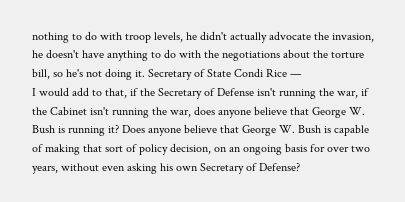nothing to do with troop levels, he didn't actually advocate the invasion, he doesn't have anything to do with the negotiations about the torture bill, so he's not doing it. Secretary of State Condi Rice —
I would add to that, if the Secretary of Defense isn't running the war, if the Cabinet isn't running the war, does anyone believe that George W. Bush is running it? Does anyone believe that George W. Bush is capable of making that sort of policy decision, on an ongoing basis for over two years, without even asking his own Secretary of Defense?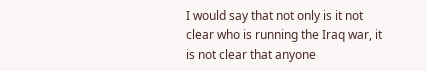I would say that not only is it not clear who is running the Iraq war, it is not clear that anyone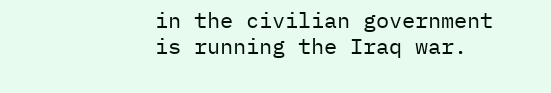in the civilian government is running the Iraq war.